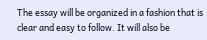The essay will be organized in a fashion that is clear and easy to follow. It will also be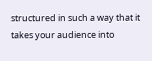structured in such a way that it takes your audience into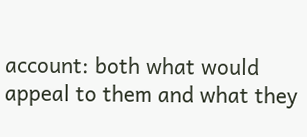account: both what would appeal to them and what they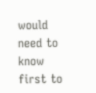would need to know first to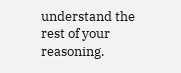understand the rest of your reasoning.